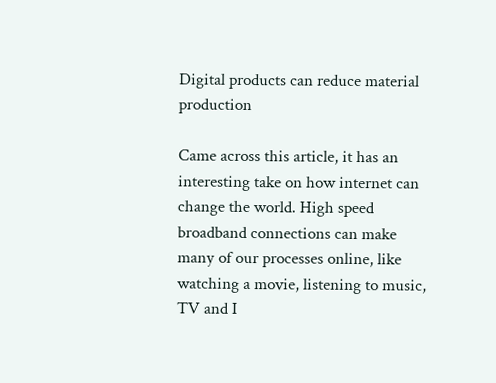Digital products can reduce material production

Came across this article, it has an interesting take on how internet can change the world. High speed broadband connections can make many of our processes online, like watching a movie, listening to music, TV and I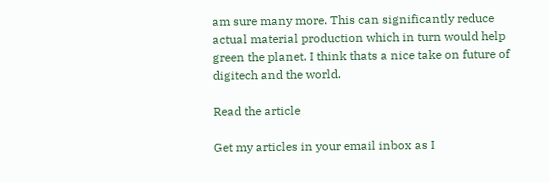am sure many more. This can significantly reduce actual material production which in turn would help green the planet. I think thats a nice take on future of digitech and the world.

Read the article

Get my articles in your email inbox as I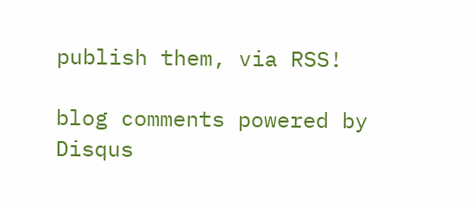publish them, via RSS!

blog comments powered by Disqus